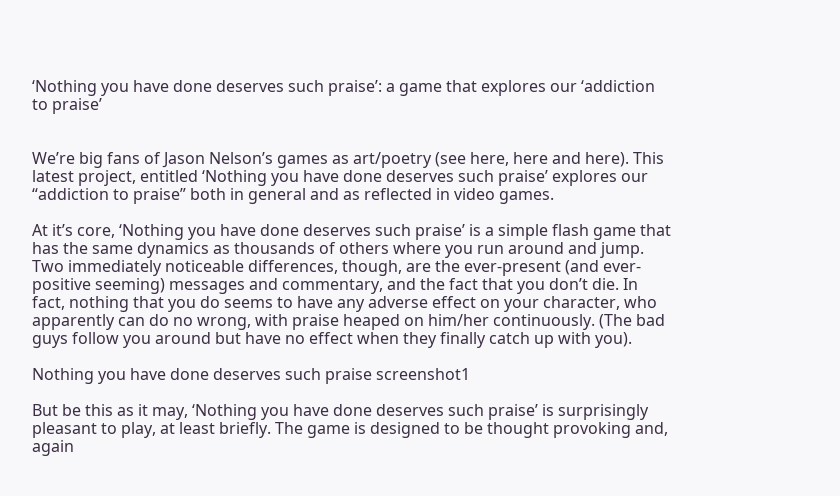‘Nothing you have done deserves such praise’: a game that explores our ‘addiction to praise’


We’re big fans of Jason Nelson’s games as art/poetry (see here, here and here). This latest project, entitled ‘Nothing you have done deserves such praise’ explores our “addiction to praise” both in general and as reflected in video games.

At it’s core, ‘Nothing you have done deserves such praise’ is a simple flash game that has the same dynamics as thousands of others where you run around and jump. Two immediately noticeable differences, though, are the ever-present (and ever-positive seeming) messages and commentary, and the fact that you don’t die. In fact, nothing that you do seems to have any adverse effect on your character, who apparently can do no wrong, with praise heaped on him/her continuously. (The bad guys follow you around but have no effect when they finally catch up with you).

Nothing you have done deserves such praise screenshot1

But be this as it may, ‘Nothing you have done deserves such praise’ is surprisingly pleasant to play, at least briefly. The game is designed to be thought provoking and, again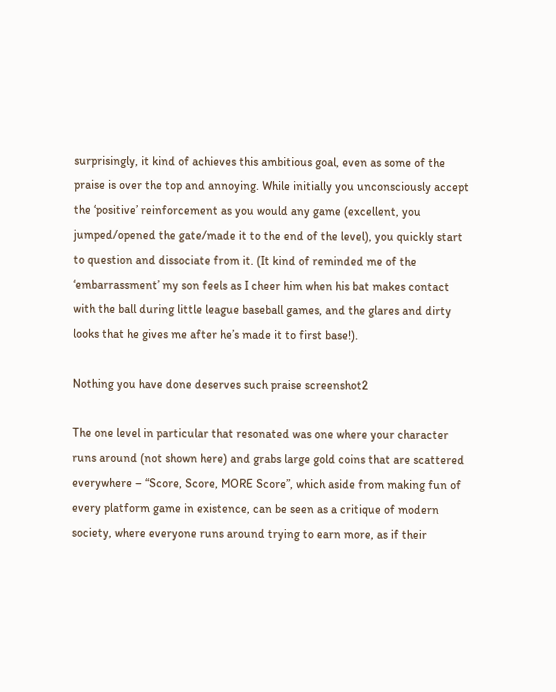surprisingly, it kind of achieves this ambitious goal, even as some of the praise is over the top and annoying. While initially you unconsciously accept the ‘positive’ reinforcement as you would any game (excellent, you jumped/opened the gate/made it to the end of the level), you quickly start to question and dissociate from it. (It kind of reminded me of the ‘embarrassment’ my son feels as I cheer him when his bat makes contact with the ball during little league baseball games, and the glares and dirty looks that he gives me after he’s made it to first base!).

Nothing you have done deserves such praise screenshot2

The one level in particular that resonated was one where your character runs around (not shown here) and grabs large gold coins that are scattered everywhere – “Score, Score, MORE Score”, which aside from making fun of every platform game in existence, can be seen as a critique of modern society, where everyone runs around trying to earn more, as if their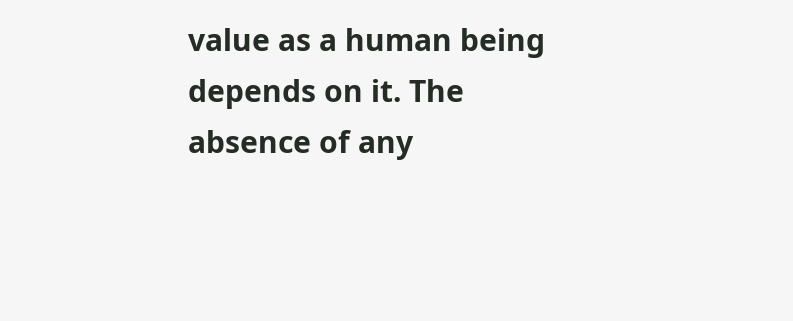value as a human being depends on it. The absence of any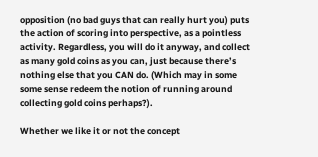opposition (no bad guys that can really hurt you) puts the action of scoring into perspective, as a pointless activity. Regardless, you will do it anyway, and collect as many gold coins as you can, just because there’s nothing else that you CAN do. (Which may in some some sense redeem the notion of running around collecting gold coins perhaps?).

Whether we like it or not the concept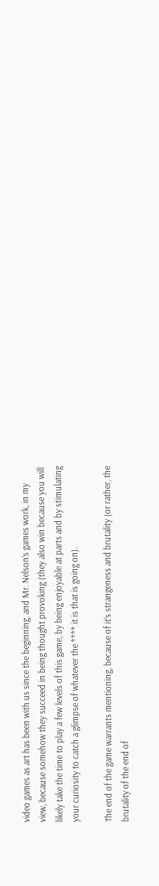video games as art has been with us since the beginning, and Mr. Nelson’s games work, in my view, because somehow they succeed in being thought provoking (they also win because you will likely take the time to play a few levels of this game, by being enjoyable at parts and by stimulating your curiosity to catch a glimpse of whatever the **** it is that is going on).

The end of the game warrants mentioning, because of it’s strangeness and brutality (or rather, the brutality of the end of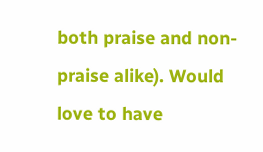both praise and non-praise alike). Would love to have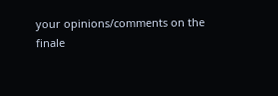your opinions/comments on the finale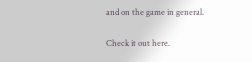and on the game in general.

Check it out here.